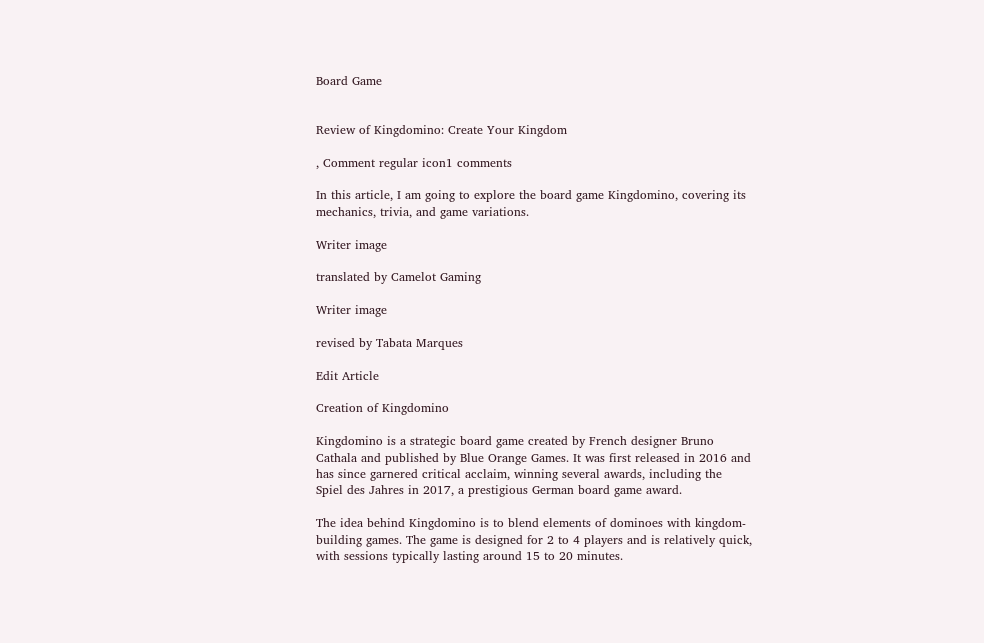Board Game


Review of Kingdomino: Create Your Kingdom

, Comment regular icon1 comments

In this article, I am going to explore the board game Kingdomino, covering its mechanics, trivia, and game variations.

Writer image

translated by Camelot Gaming

Writer image

revised by Tabata Marques

Edit Article

Creation of Kingdomino

Kingdomino is a strategic board game created by French designer Bruno Cathala and published by Blue Orange Games. It was first released in 2016 and has since garnered critical acclaim, winning several awards, including the Spiel des Jahres in 2017, a prestigious German board game award.

The idea behind Kingdomino is to blend elements of dominoes with kingdom-building games. The game is designed for 2 to 4 players and is relatively quick, with sessions typically lasting around 15 to 20 minutes.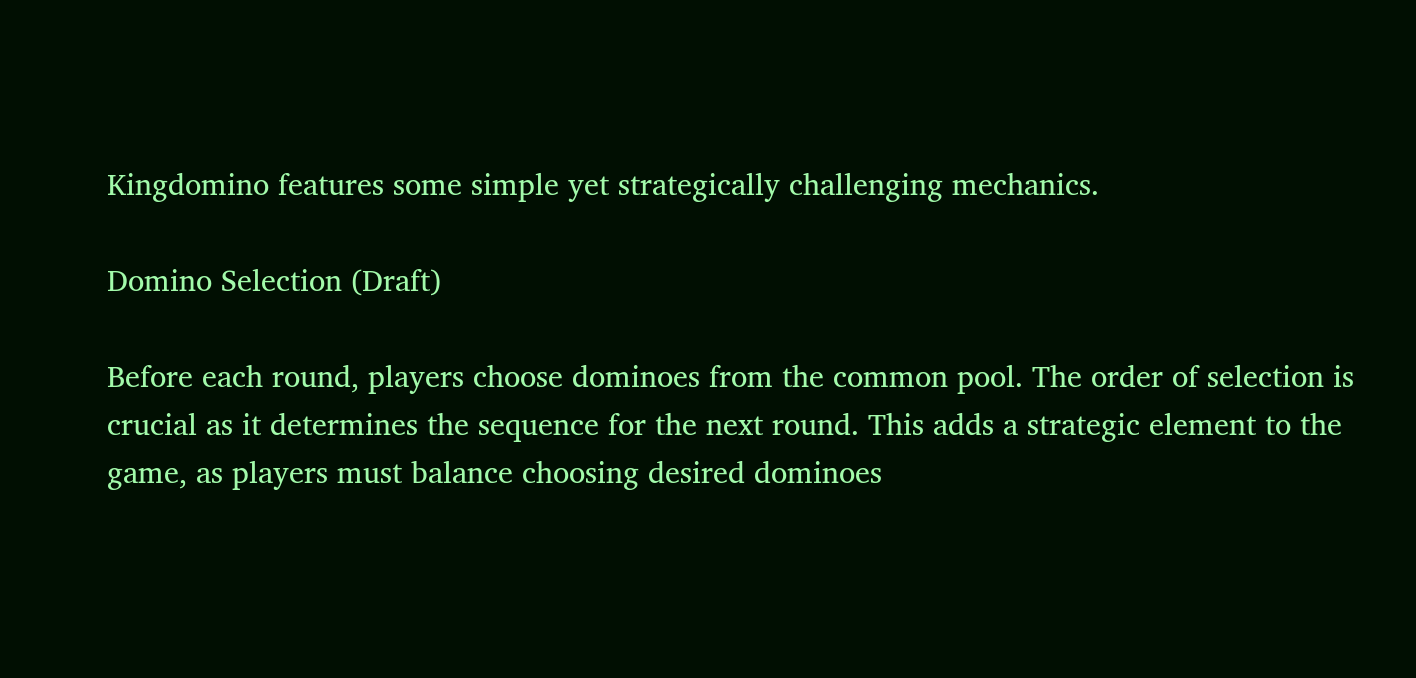Kingdomino features some simple yet strategically challenging mechanics.

Domino Selection (Draft)

Before each round, players choose dominoes from the common pool. The order of selection is crucial as it determines the sequence for the next round. This adds a strategic element to the game, as players must balance choosing desired dominoes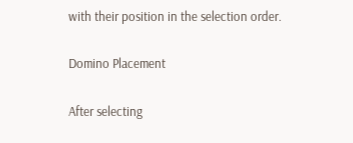with their position in the selection order.

Domino Placement

After selecting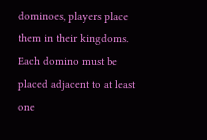dominoes, players place them in their kingdoms. Each domino must be placed adjacent to at least one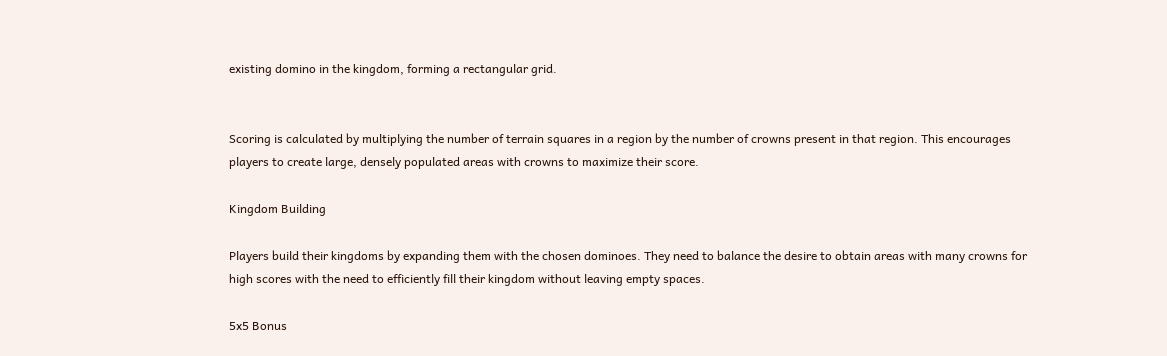existing domino in the kingdom, forming a rectangular grid.


Scoring is calculated by multiplying the number of terrain squares in a region by the number of crowns present in that region. This encourages players to create large, densely populated areas with crowns to maximize their score.

Kingdom Building

Players build their kingdoms by expanding them with the chosen dominoes. They need to balance the desire to obtain areas with many crowns for high scores with the need to efficiently fill their kingdom without leaving empty spaces.

5x5 Bonus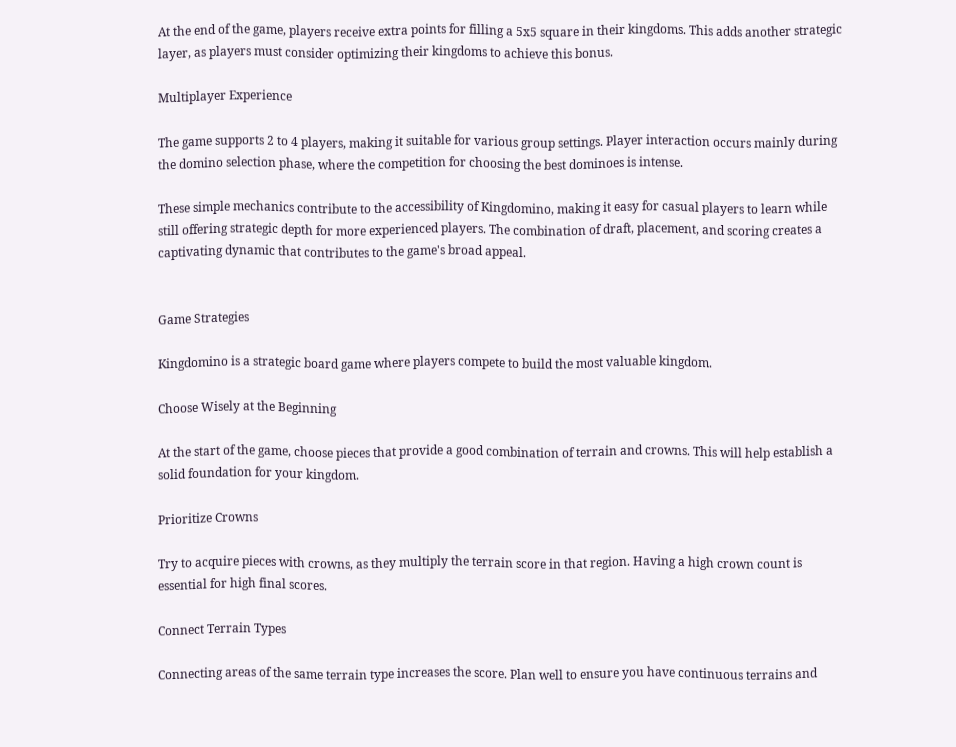At the end of the game, players receive extra points for filling a 5x5 square in their kingdoms. This adds another strategic layer, as players must consider optimizing their kingdoms to achieve this bonus.

Multiplayer Experience

The game supports 2 to 4 players, making it suitable for various group settings. Player interaction occurs mainly during the domino selection phase, where the competition for choosing the best dominoes is intense.

These simple mechanics contribute to the accessibility of Kingdomino, making it easy for casual players to learn while still offering strategic depth for more experienced players. The combination of draft, placement, and scoring creates a captivating dynamic that contributes to the game's broad appeal.


Game Strategies

Kingdomino is a strategic board game where players compete to build the most valuable kingdom.

Choose Wisely at the Beginning

At the start of the game, choose pieces that provide a good combination of terrain and crowns. This will help establish a solid foundation for your kingdom.

Prioritize Crowns

Try to acquire pieces with crowns, as they multiply the terrain score in that region. Having a high crown count is essential for high final scores.

Connect Terrain Types

Connecting areas of the same terrain type increases the score. Plan well to ensure you have continuous terrains and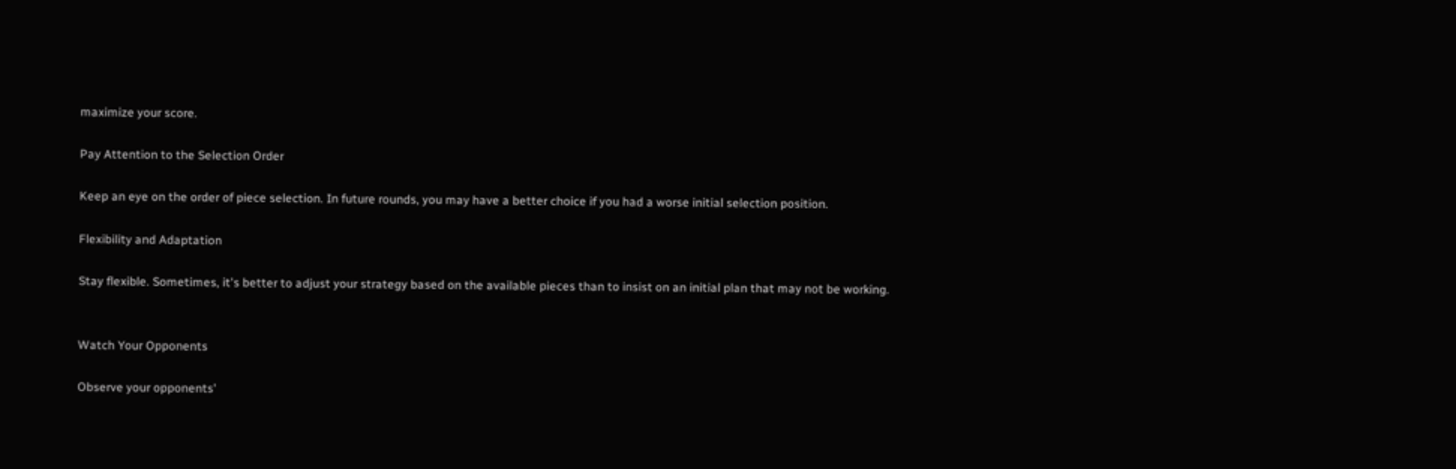maximize your score.

Pay Attention to the Selection Order

Keep an eye on the order of piece selection. In future rounds, you may have a better choice if you had a worse initial selection position.

Flexibility and Adaptation

Stay flexible. Sometimes, it's better to adjust your strategy based on the available pieces than to insist on an initial plan that may not be working.


Watch Your Opponents

Observe your opponents'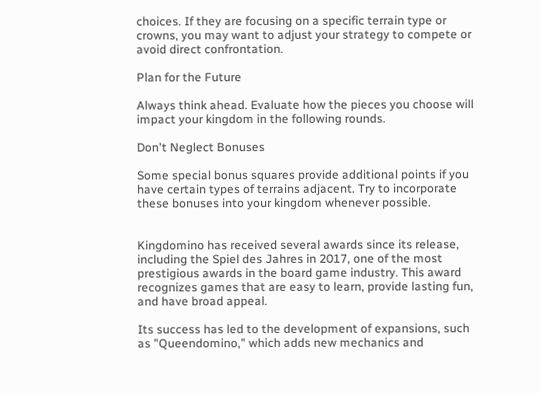choices. If they are focusing on a specific terrain type or crowns, you may want to adjust your strategy to compete or avoid direct confrontation.

Plan for the Future

Always think ahead. Evaluate how the pieces you choose will impact your kingdom in the following rounds.

Don't Neglect Bonuses

Some special bonus squares provide additional points if you have certain types of terrains adjacent. Try to incorporate these bonuses into your kingdom whenever possible.


Kingdomino has received several awards since its release, including the Spiel des Jahres in 2017, one of the most prestigious awards in the board game industry. This award recognizes games that are easy to learn, provide lasting fun, and have broad appeal.

Its success has led to the development of expansions, such as "Queendomino," which adds new mechanics and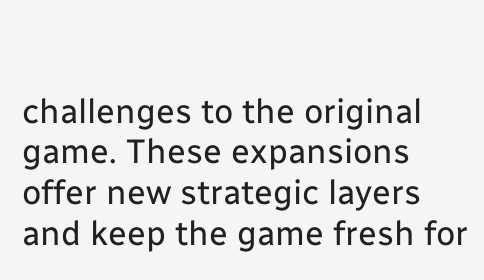challenges to the original game. These expansions offer new strategic layers and keep the game fresh for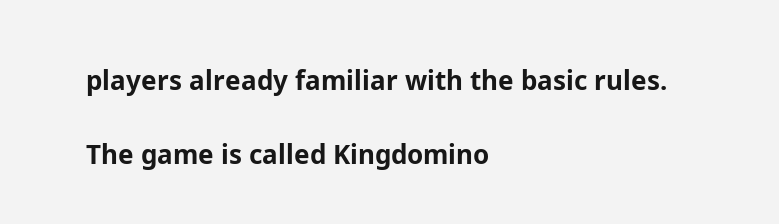players already familiar with the basic rules.

The game is called Kingdomino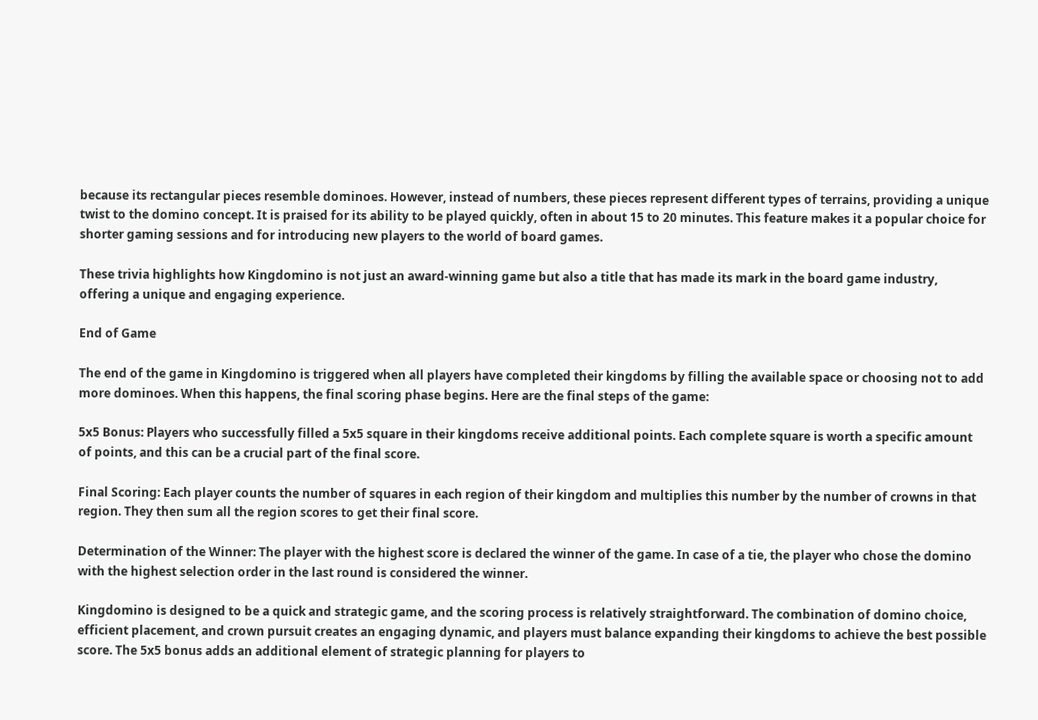because its rectangular pieces resemble dominoes. However, instead of numbers, these pieces represent different types of terrains, providing a unique twist to the domino concept. It is praised for its ability to be played quickly, often in about 15 to 20 minutes. This feature makes it a popular choice for shorter gaming sessions and for introducing new players to the world of board games.

These trivia highlights how Kingdomino is not just an award-winning game but also a title that has made its mark in the board game industry, offering a unique and engaging experience.

End of Game

The end of the game in Kingdomino is triggered when all players have completed their kingdoms by filling the available space or choosing not to add more dominoes. When this happens, the final scoring phase begins. Here are the final steps of the game:

5x5 Bonus: Players who successfully filled a 5x5 square in their kingdoms receive additional points. Each complete square is worth a specific amount of points, and this can be a crucial part of the final score.

Final Scoring: Each player counts the number of squares in each region of their kingdom and multiplies this number by the number of crowns in that region. They then sum all the region scores to get their final score.

Determination of the Winner: The player with the highest score is declared the winner of the game. In case of a tie, the player who chose the domino with the highest selection order in the last round is considered the winner.

Kingdomino is designed to be a quick and strategic game, and the scoring process is relatively straightforward. The combination of domino choice, efficient placement, and crown pursuit creates an engaging dynamic, and players must balance expanding their kingdoms to achieve the best possible score. The 5x5 bonus adds an additional element of strategic planning for players to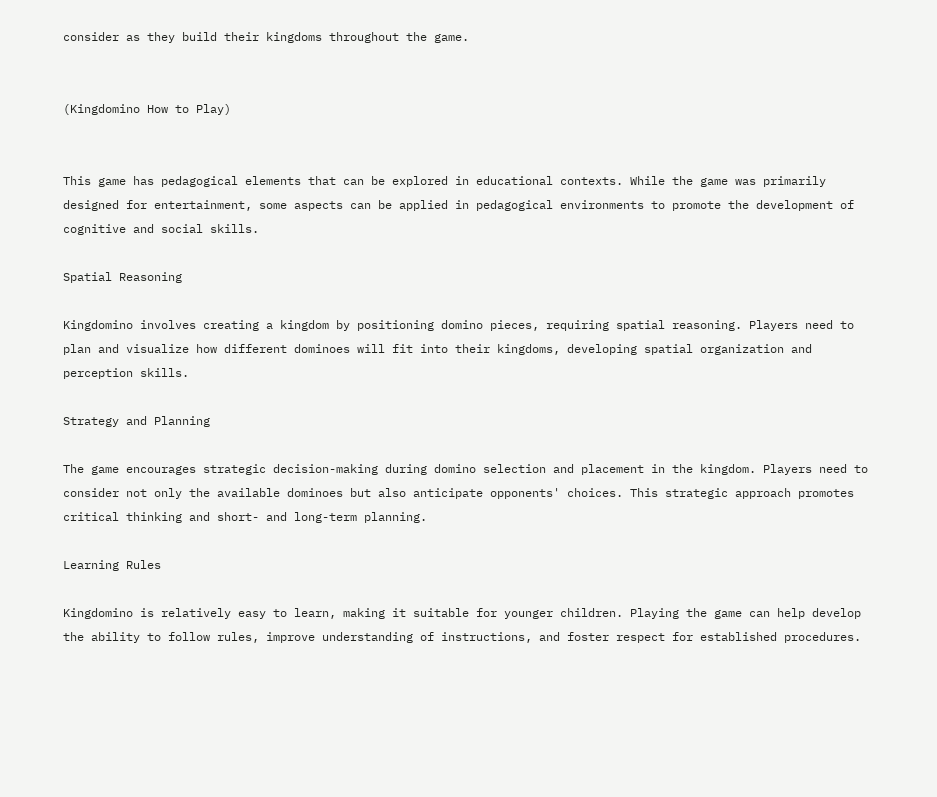consider as they build their kingdoms throughout the game.


(Kingdomino How to Play)


This game has pedagogical elements that can be explored in educational contexts. While the game was primarily designed for entertainment, some aspects can be applied in pedagogical environments to promote the development of cognitive and social skills.

Spatial Reasoning

Kingdomino involves creating a kingdom by positioning domino pieces, requiring spatial reasoning. Players need to plan and visualize how different dominoes will fit into their kingdoms, developing spatial organization and perception skills.

Strategy and Planning

The game encourages strategic decision-making during domino selection and placement in the kingdom. Players need to consider not only the available dominoes but also anticipate opponents' choices. This strategic approach promotes critical thinking and short- and long-term planning.

Learning Rules

Kingdomino is relatively easy to learn, making it suitable for younger children. Playing the game can help develop the ability to follow rules, improve understanding of instructions, and foster respect for established procedures.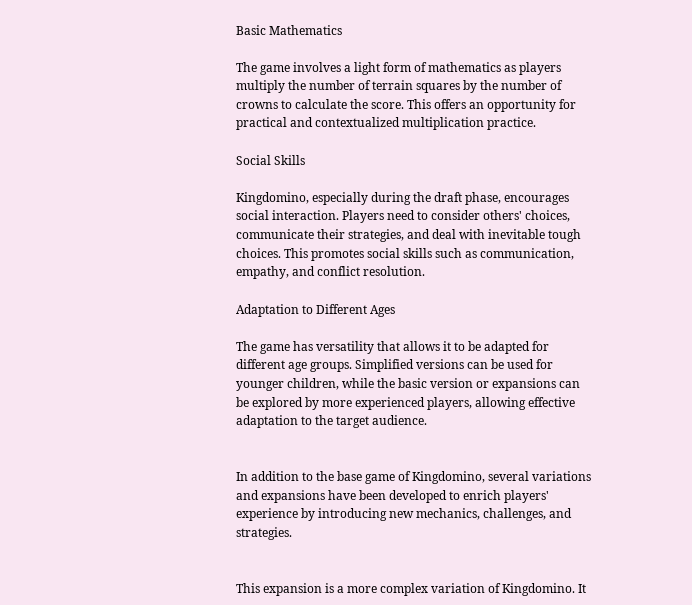Basic Mathematics

The game involves a light form of mathematics as players multiply the number of terrain squares by the number of crowns to calculate the score. This offers an opportunity for practical and contextualized multiplication practice.

Social Skills

Kingdomino, especially during the draft phase, encourages social interaction. Players need to consider others' choices, communicate their strategies, and deal with inevitable tough choices. This promotes social skills such as communication, empathy, and conflict resolution.

Adaptation to Different Ages

The game has versatility that allows it to be adapted for different age groups. Simplified versions can be used for younger children, while the basic version or expansions can be explored by more experienced players, allowing effective adaptation to the target audience.


In addition to the base game of Kingdomino, several variations and expansions have been developed to enrich players' experience by introducing new mechanics, challenges, and strategies.


This expansion is a more complex variation of Kingdomino. It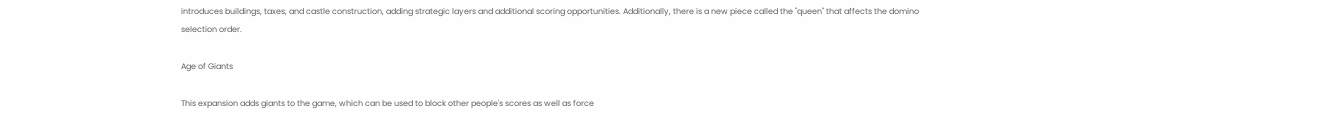introduces buildings, taxes, and castle construction, adding strategic layers and additional scoring opportunities. Additionally, there is a new piece called the "queen" that affects the domino selection order.

Age of Giants

This expansion adds giants to the game, which can be used to block other people's scores as well as force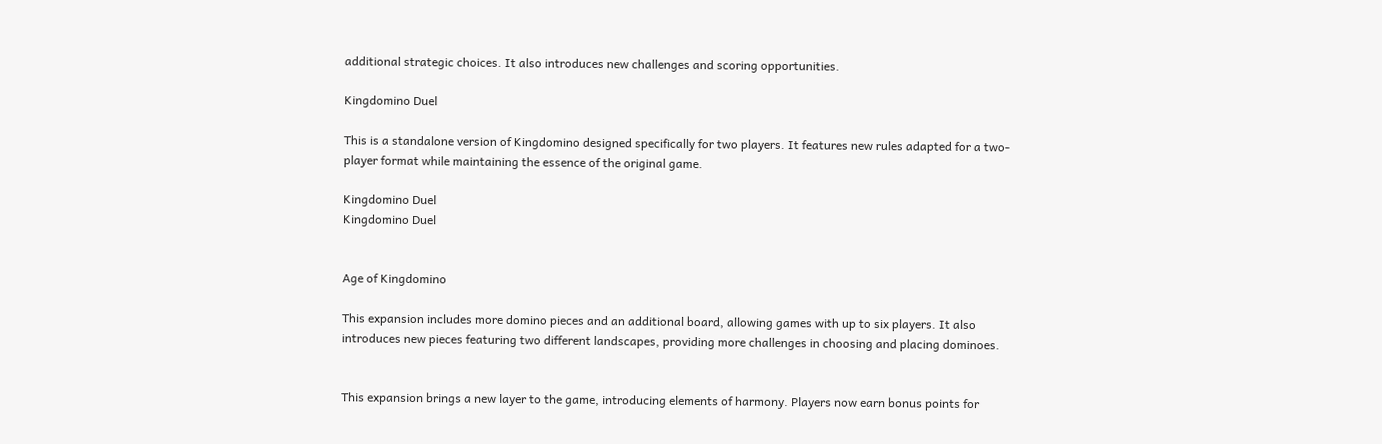additional strategic choices. It also introduces new challenges and scoring opportunities.

Kingdomino Duel

This is a standalone version of Kingdomino designed specifically for two players. It features new rules adapted for a two-player format while maintaining the essence of the original game.

Kingdomino Duel
Kingdomino Duel


Age of Kingdomino

This expansion includes more domino pieces and an additional board, allowing games with up to six players. It also introduces new pieces featuring two different landscapes, providing more challenges in choosing and placing dominoes.


This expansion brings a new layer to the game, introducing elements of harmony. Players now earn bonus points for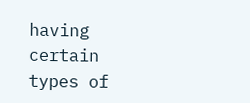having certain types of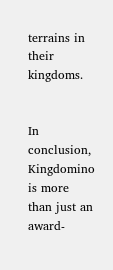terrains in their kingdoms.


In conclusion, Kingdomino is more than just an award-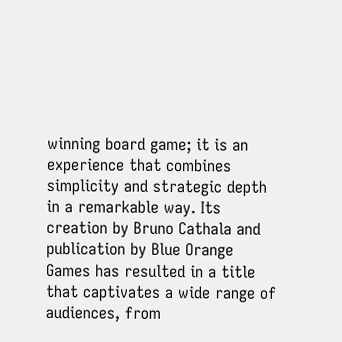winning board game; it is an experience that combines simplicity and strategic depth in a remarkable way. Its creation by Bruno Cathala and publication by Blue Orange Games has resulted in a title that captivates a wide range of audiences, from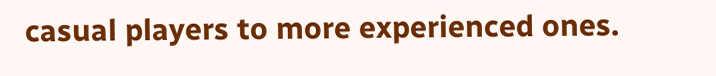casual players to more experienced ones.